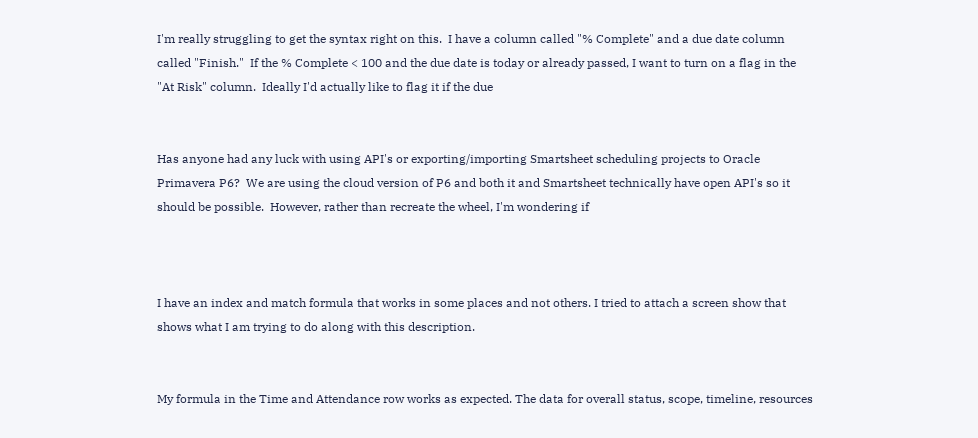I'm really struggling to get the syntax right on this.  I have a column called "% Complete" and a due date column called "Finish."  If the % Complete < 100 and the due date is today or already passed, I want to turn on a flag in the "At Risk" column.  Ideally I'd actually like to flag it if the due


Has anyone had any luck with using API's or exporting/importing Smartsheet scheduling projects to Oracle Primavera P6?  We are using the cloud version of P6 and both it and Smartsheet technically have open API's so it should be possible.  However, rather than recreate the wheel, I'm wondering if



I have an index and match formula that works in some places and not others. I tried to attach a screen show that shows what I am trying to do along with this description.


My formula in the Time and Attendance row works as expected. The data for overall status, scope, timeline, resources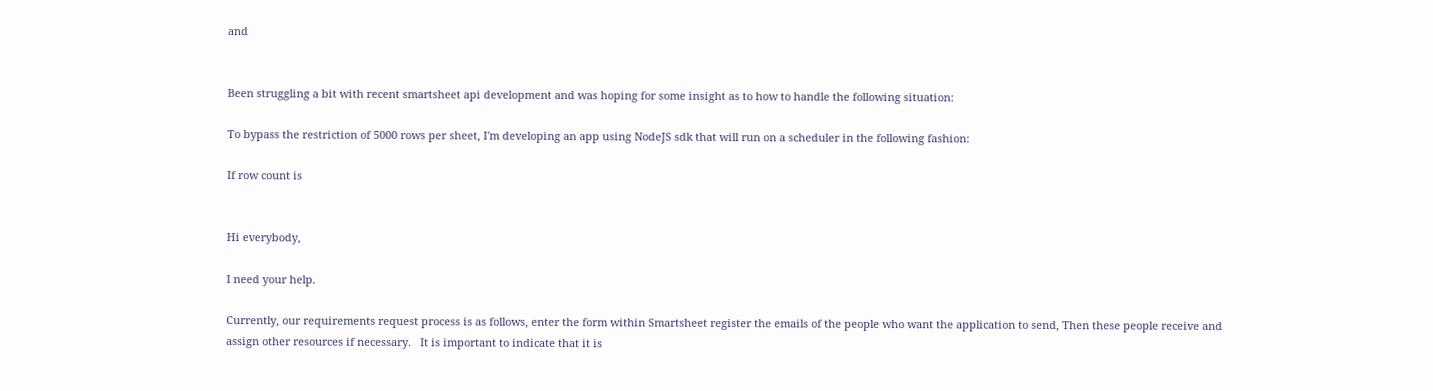and


Been struggling a bit with recent smartsheet api development and was hoping for some insight as to how to handle the following situation:

To bypass the restriction of 5000 rows per sheet, I'm developing an app using NodeJS sdk that will run on a scheduler in the following fashion:

If row count is


Hi everybody,

I need your help.

Currently, our requirements request process is as follows, enter the form within Smartsheet register the emails of the people who want the application to send, Then these people receive and assign other resources if necessary.   It is important to indicate that it is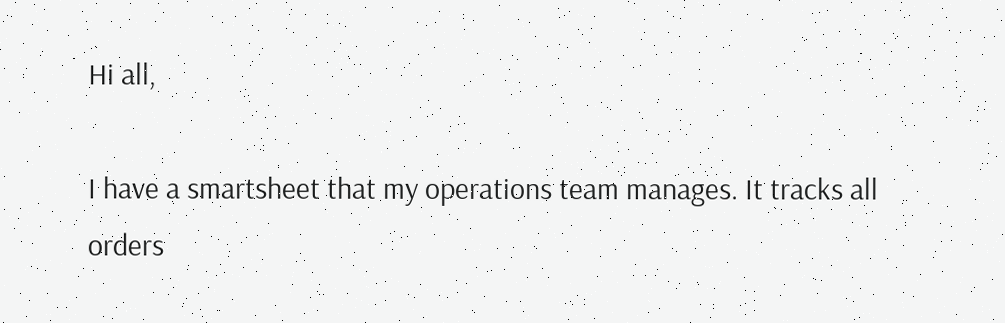Hi all,

I have a smartsheet that my operations team manages. It tracks all orders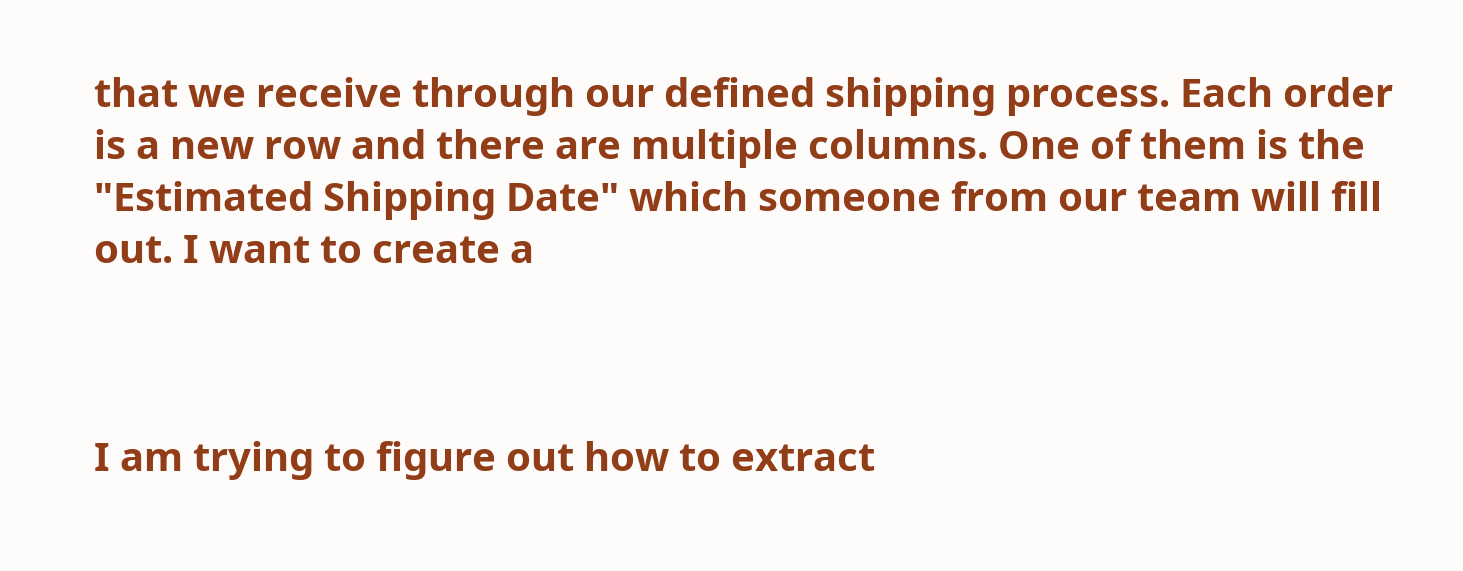that we receive through our defined shipping process. Each order is a new row and there are multiple columns. One of them is the "Estimated Shipping Date" which someone from our team will fill out. I want to create a



I am trying to figure out how to extract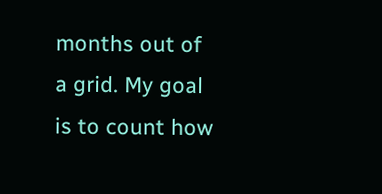months out of a grid. My goal is to count how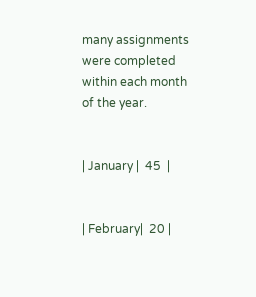many assignments were completed within each month of the year.


| January |  45  |


| February|  20 |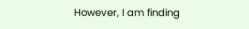However, I am finding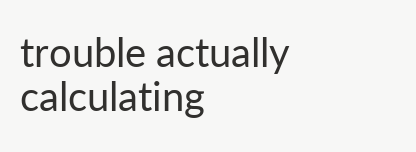trouble actually calculating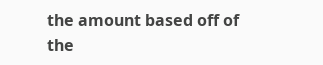the amount based off of the